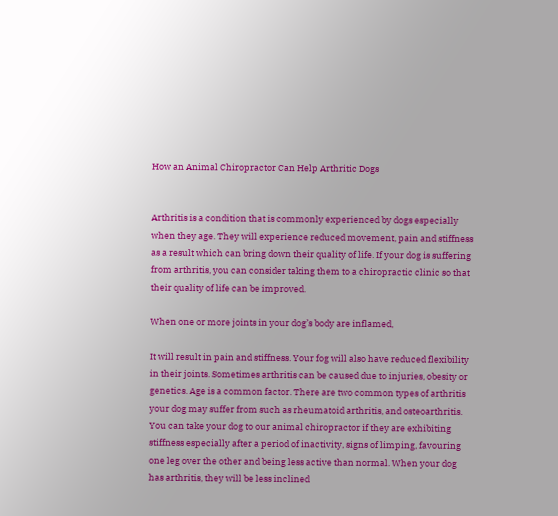How an Animal Chiropractor Can Help Arthritic Dogs


Arthritis is a condition that is commonly experienced by dogs especially when they age. They will experience reduced movement, pain and stiffness as a result which can bring down their quality of life. If your dog is suffering from arthritis, you can consider taking them to a chiropractic clinic so that their quality of life can be improved.

When one or more joints in your dog’s body are inflamed,

It will result in pain and stiffness. Your fog will also have reduced flexibility in their joints. Sometimes arthritis can be caused due to injuries, obesity or genetics. Age is a common factor. There are two common types of arthritis your dog may suffer from such as rheumatoid arthritis, and osteoarthritis. You can take your dog to our animal chiropractor if they are exhibiting stiffness especially after a period of inactivity, signs of limping, favouring one leg over the other and being less active than normal. When your dog has arthritis, they will be less inclined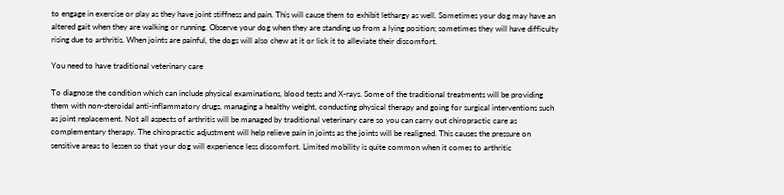to engage in exercise or play as they have joint stiffness and pain. This will cause them to exhibit lethargy as well. Sometimes your dog may have an altered gait when they are walking or running. Observe your dog when they are standing up from a lying position; sometimes they will have difficulty rising due to arthritis. When joints are painful, the dogs will also chew at it or lick it to alleviate their discomfort.

You need to have traditional veterinary care

To diagnose the condition which can include physical examinations, blood tests and X-rays. Some of the traditional treatments will be providing them with non-steroidal anti-inflammatory drugs, managing a healthy weight, conducting physical therapy and going for surgical interventions such as joint replacement. Not all aspects of arthritis will be managed by traditional veterinary care so you can carry out chiropractic care as complementary therapy. The chiropractic adjustment will help relieve pain in joints as the joints will be realigned. This causes the pressure on sensitive areas to lessen so that your dog will experience less discomfort. Limited mobility is quite common when it comes to arthritic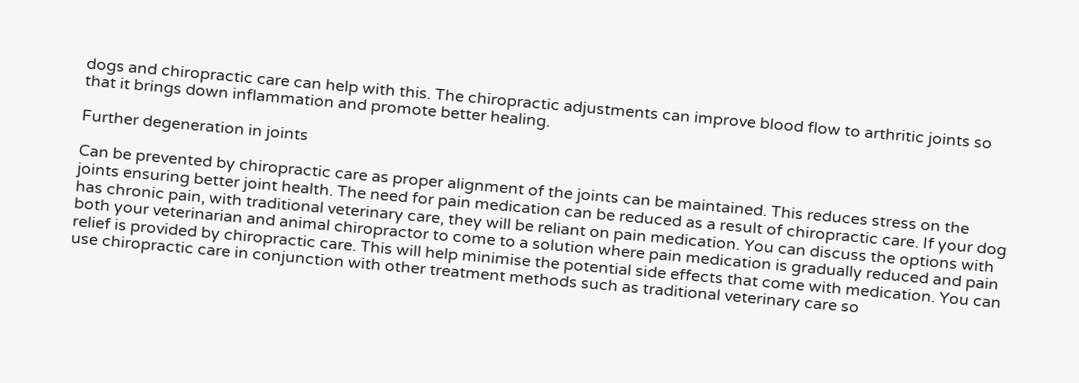dogs and chiropractic care can help with this. The chiropractic adjustments can improve blood flow to arthritic joints so that it brings down inflammation and promote better healing.

Further degeneration in joints

Can be prevented by chiropractic care as proper alignment of the joints can be maintained. This reduces stress on the joints ensuring better joint health. The need for pain medication can be reduced as a result of chiropractic care. If your dog has chronic pain, with traditional veterinary care, they will be reliant on pain medication. You can discuss the options with both your veterinarian and animal chiropractor to come to a solution where pain medication is gradually reduced and pain relief is provided by chiropractic care. This will help minimise the potential side effects that come with medication. You can use chiropractic care in conjunction with other treatment methods such as traditional veterinary care so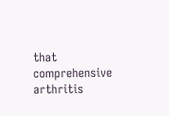that comprehensive arthritis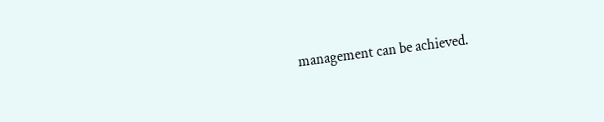management can be achieved.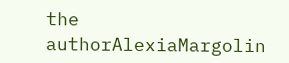the authorAlexiaMargolin